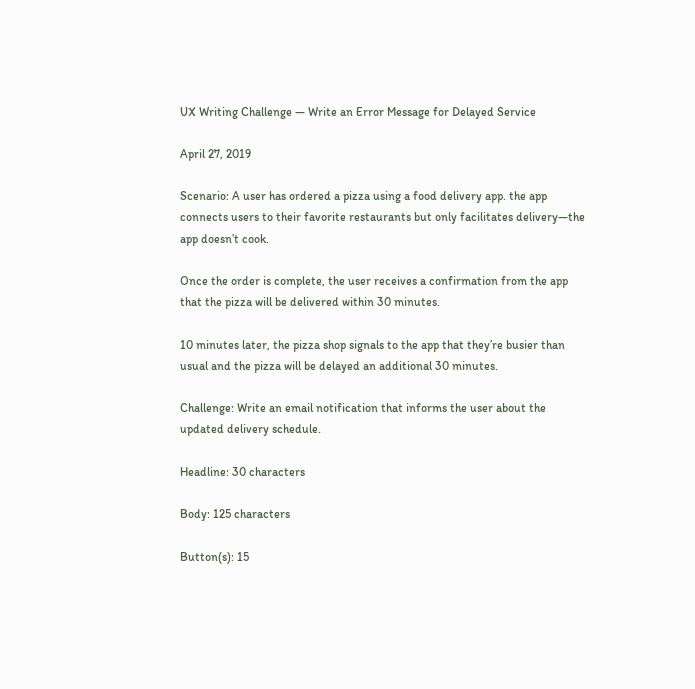UX Writing Challenge — Write an Error Message for Delayed Service

April 27, 2019

Scenario: A user has ordered a pizza using a food delivery app. the app connects users to their favorite restaurants but only facilitates delivery—the app doesn’t cook.

Once the order is complete, the user receives a confirmation from the app that the pizza will be delivered within 30 minutes.

10 minutes later, the pizza shop signals to the app that they’re busier than usual and the pizza will be delayed an additional 30 minutes.

Challenge: Write an email notification that informs the user about the updated delivery schedule.

Headline: 30 characters

Body: 125 characters

Button(s): 15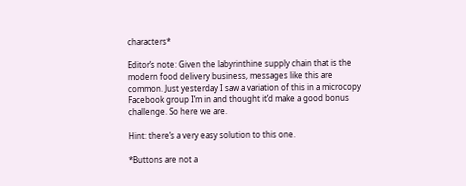characters*

Editor’s note: Given the labyrinthine supply chain that is the modern food delivery business, messages like this are common. Just yesterday I saw a variation of this in a microcopy Facebook group I’m in and thought it’d make a good bonus challenge. So here we are.

Hint: there’s a very easy solution to this one.

*Buttons are not a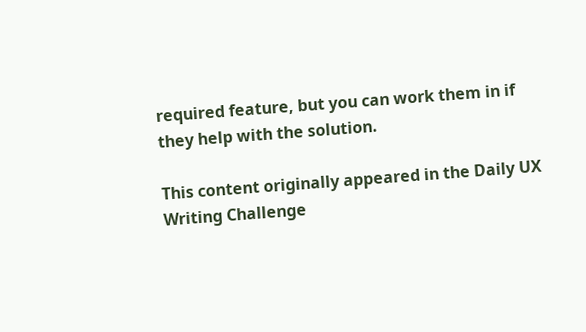required feature, but you can work them in if they help with the solution.

This content originally appeared in the Daily UX Writing Challenge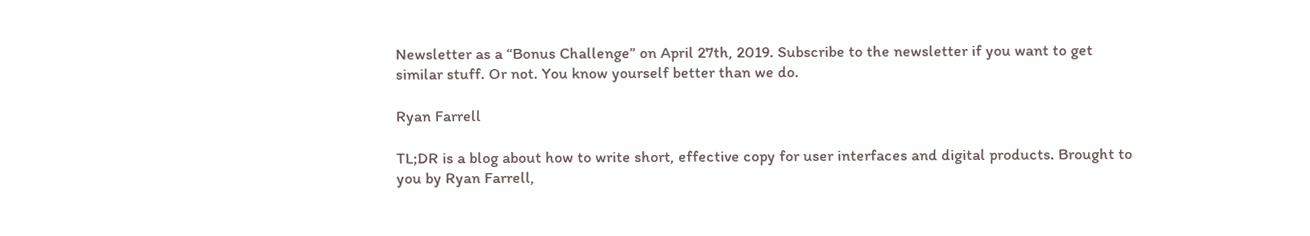Newsletter as a “Bonus Challenge” on April 27th, 2019. Subscribe to the newsletter if you want to get similar stuff. Or not. You know yourself better than we do.

Ryan Farrell

TL;DR is a blog about how to write short, effective copy for user interfaces and digital products. Brought to you by Ryan Farrell,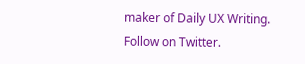maker of Daily UX Writing. Follow on Twitter.